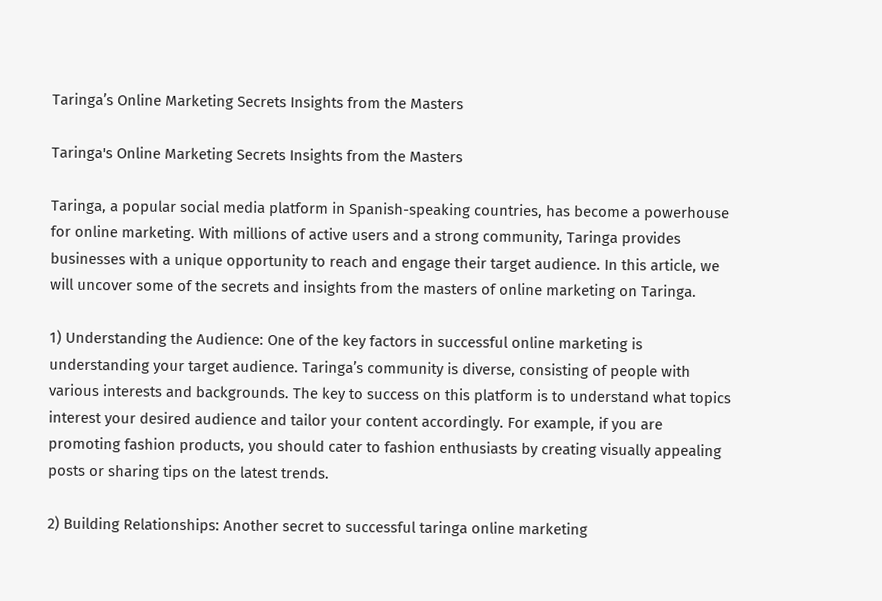Taringa’s Online Marketing Secrets Insights from the Masters

Taringa's Online Marketing Secrets Insights from the Masters

Taringa, a popular social media platform in Spanish-speaking countries, has become a powerhouse for online marketing. With millions of active users and a strong community, Taringa provides businesses with a unique opportunity to reach and engage their target audience. In this article, we will uncover some of the secrets and insights from the masters of online marketing on Taringa.

1) Understanding the Audience: One of the key factors in successful online marketing is understanding your target audience. Taringa’s community is diverse, consisting of people with various interests and backgrounds. The key to success on this platform is to understand what topics interest your desired audience and tailor your content accordingly. For example, if you are promoting fashion products, you should cater to fashion enthusiasts by creating visually appealing posts or sharing tips on the latest trends.

2) Building Relationships: Another secret to successful taringa online marketing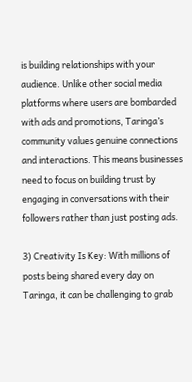is building relationships with your audience. Unlike other social media platforms where users are bombarded with ads and promotions, Taringa’s community values genuine connections and interactions. This means businesses need to focus on building trust by engaging in conversations with their followers rather than just posting ads.

3) Creativity Is Key: With millions of posts being shared every day on Taringa, it can be challenging to grab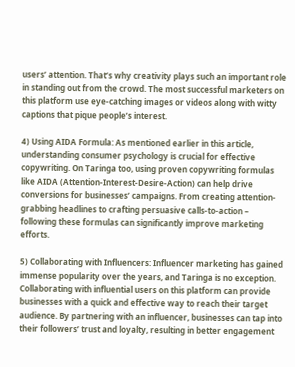users’ attention. That’s why creativity plays such an important role in standing out from the crowd. The most successful marketers on this platform use eye-catching images or videos along with witty captions that pique people’s interest.

4) Using AIDA Formula: As mentioned earlier in this article, understanding consumer psychology is crucial for effective copywriting. On Taringa too, using proven copywriting formulas like AIDA (Attention-Interest-Desire-Action) can help drive conversions for businesses’ campaigns. From creating attention-grabbing headlines to crafting persuasive calls-to-action – following these formulas can significantly improve marketing efforts.

5) Collaborating with Influencers: Influencer marketing has gained immense popularity over the years, and Taringa is no exception. Collaborating with influential users on this platform can provide businesses with a quick and effective way to reach their target audience. By partnering with an influencer, businesses can tap into their followers’ trust and loyalty, resulting in better engagement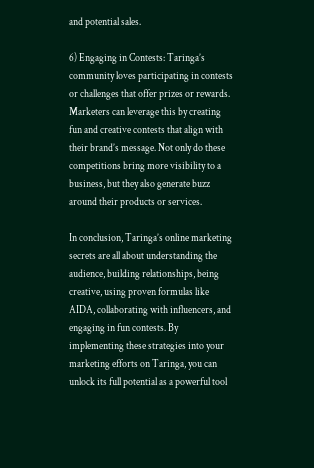and potential sales.

6) Engaging in Contests: Taringa’s community loves participating in contests or challenges that offer prizes or rewards. Marketers can leverage this by creating fun and creative contests that align with their brand’s message. Not only do these competitions bring more visibility to a business, but they also generate buzz around their products or services.

In conclusion, Taringa’s online marketing secrets are all about understanding the audience, building relationships, being creative, using proven formulas like AIDA, collaborating with influencers, and engaging in fun contests. By implementing these strategies into your marketing efforts on Taringa, you can unlock its full potential as a powerful tool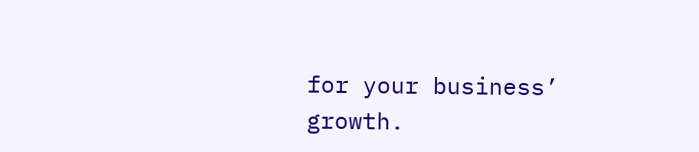for your business’ growth.